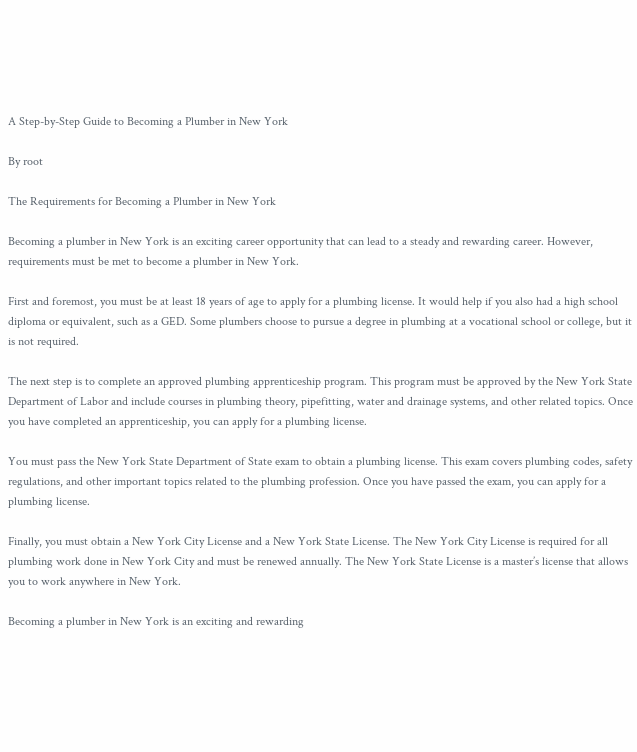A Step-by-Step Guide to Becoming a Plumber in New York

By root

The Requirements for Becoming a Plumber in New York

Becoming a plumber in New York is an exciting career opportunity that can lead to a steady and rewarding career. However, requirements must be met to become a plumber in New York.

First and foremost, you must be at least 18 years of age to apply for a plumbing license. It would help if you also had a high school diploma or equivalent, such as a GED. Some plumbers choose to pursue a degree in plumbing at a vocational school or college, but it is not required.

The next step is to complete an approved plumbing apprenticeship program. This program must be approved by the New York State Department of Labor and include courses in plumbing theory, pipefitting, water and drainage systems, and other related topics. Once you have completed an apprenticeship, you can apply for a plumbing license.

You must pass the New York State Department of State exam to obtain a plumbing license. This exam covers plumbing codes, safety regulations, and other important topics related to the plumbing profession. Once you have passed the exam, you can apply for a plumbing license.

Finally, you must obtain a New York City License and a New York State License. The New York City License is required for all plumbing work done in New York City and must be renewed annually. The New York State License is a master’s license that allows you to work anywhere in New York.

Becoming a plumber in New York is an exciting and rewarding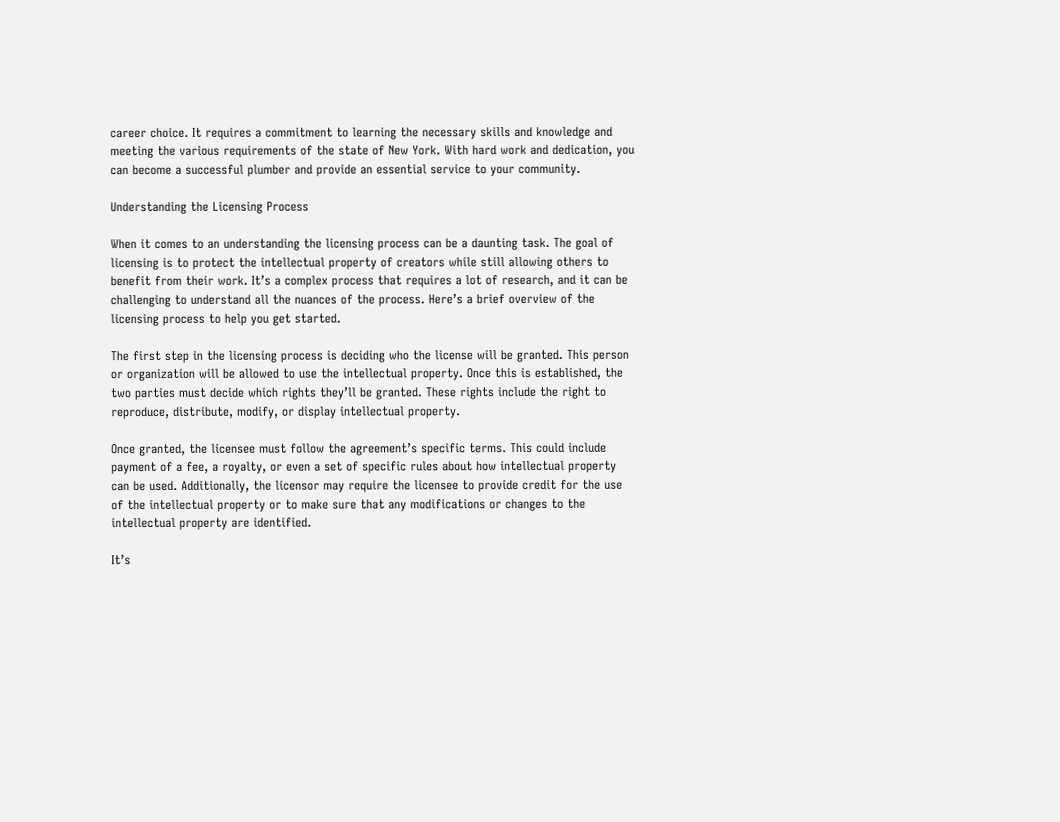career choice. It requires a commitment to learning the necessary skills and knowledge and meeting the various requirements of the state of New York. With hard work and dedication, you can become a successful plumber and provide an essential service to your community.

Understanding the Licensing Process

When it comes to an understanding the licensing process can be a daunting task. The goal of licensing is to protect the intellectual property of creators while still allowing others to benefit from their work. It’s a complex process that requires a lot of research, and it can be challenging to understand all the nuances of the process. Here’s a brief overview of the licensing process to help you get started.

The first step in the licensing process is deciding who the license will be granted. This person or organization will be allowed to use the intellectual property. Once this is established, the two parties must decide which rights they’ll be granted. These rights include the right to reproduce, distribute, modify, or display intellectual property.

Once granted, the licensee must follow the agreement’s specific terms. This could include payment of a fee, a royalty, or even a set of specific rules about how intellectual property can be used. Additionally, the licensor may require the licensee to provide credit for the use of the intellectual property or to make sure that any modifications or changes to the intellectual property are identified.

It’s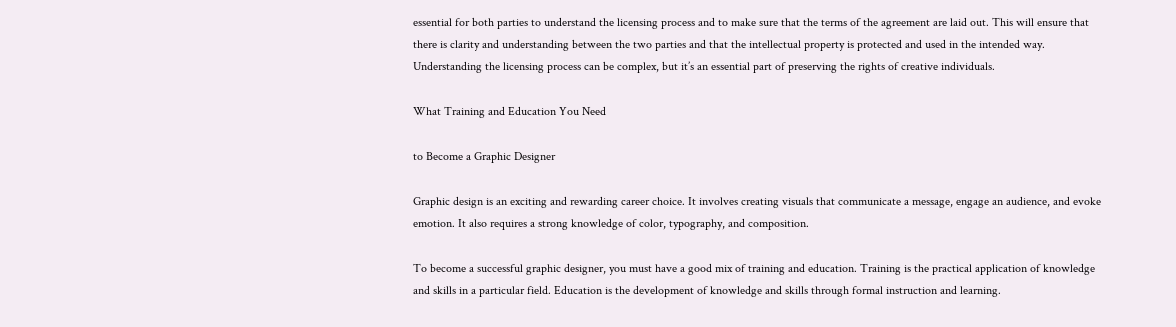essential for both parties to understand the licensing process and to make sure that the terms of the agreement are laid out. This will ensure that there is clarity and understanding between the two parties and that the intellectual property is protected and used in the intended way. Understanding the licensing process can be complex, but it’s an essential part of preserving the rights of creative individuals.

What Training and Education You Need

to Become a Graphic Designer

Graphic design is an exciting and rewarding career choice. It involves creating visuals that communicate a message, engage an audience, and evoke emotion. It also requires a strong knowledge of color, typography, and composition.

To become a successful graphic designer, you must have a good mix of training and education. Training is the practical application of knowledge and skills in a particular field. Education is the development of knowledge and skills through formal instruction and learning.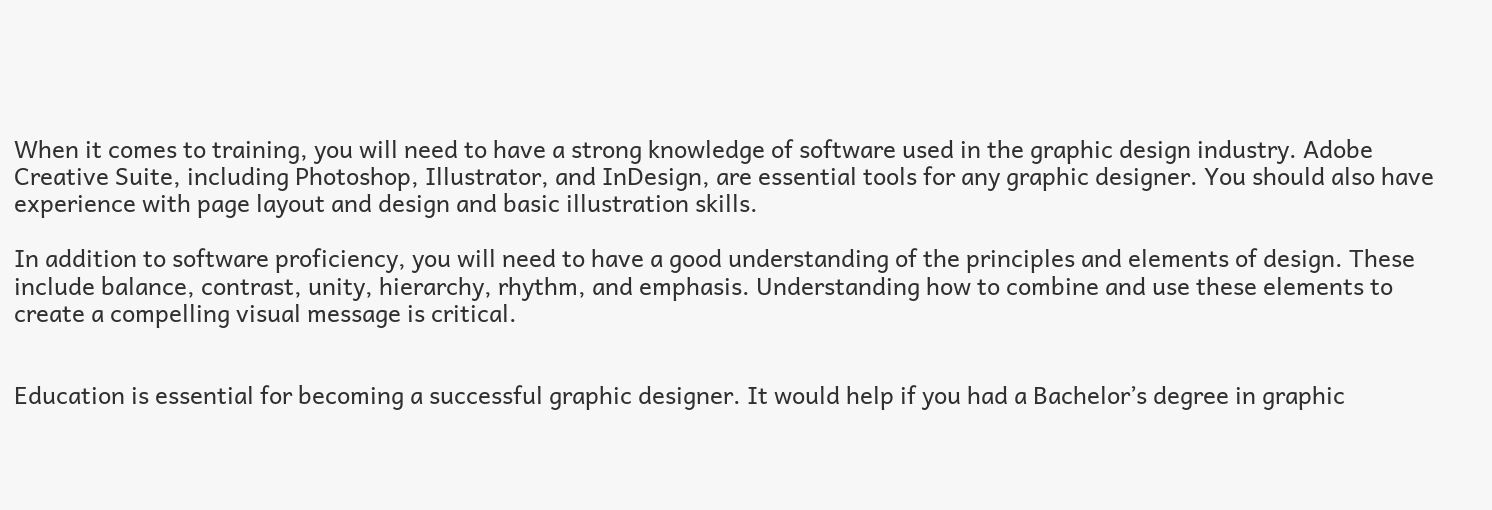When it comes to training, you will need to have a strong knowledge of software used in the graphic design industry. Adobe Creative Suite, including Photoshop, Illustrator, and InDesign, are essential tools for any graphic designer. You should also have experience with page layout and design and basic illustration skills.

In addition to software proficiency, you will need to have a good understanding of the principles and elements of design. These include balance, contrast, unity, hierarchy, rhythm, and emphasis. Understanding how to combine and use these elements to create a compelling visual message is critical.


Education is essential for becoming a successful graphic designer. It would help if you had a Bachelor’s degree in graphic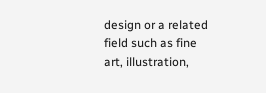design or a related field such as fine art, illustration,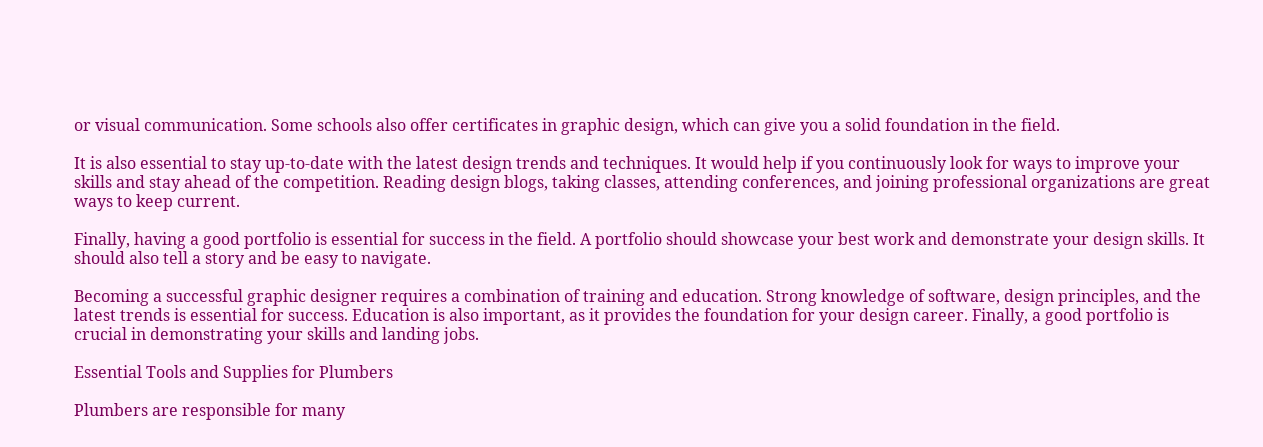or visual communication. Some schools also offer certificates in graphic design, which can give you a solid foundation in the field.

It is also essential to stay up-to-date with the latest design trends and techniques. It would help if you continuously look for ways to improve your skills and stay ahead of the competition. Reading design blogs, taking classes, attending conferences, and joining professional organizations are great ways to keep current.

Finally, having a good portfolio is essential for success in the field. A portfolio should showcase your best work and demonstrate your design skills. It should also tell a story and be easy to navigate.

Becoming a successful graphic designer requires a combination of training and education. Strong knowledge of software, design principles, and the latest trends is essential for success. Education is also important, as it provides the foundation for your design career. Finally, a good portfolio is crucial in demonstrating your skills and landing jobs.

Essential Tools and Supplies for Plumbers

Plumbers are responsible for many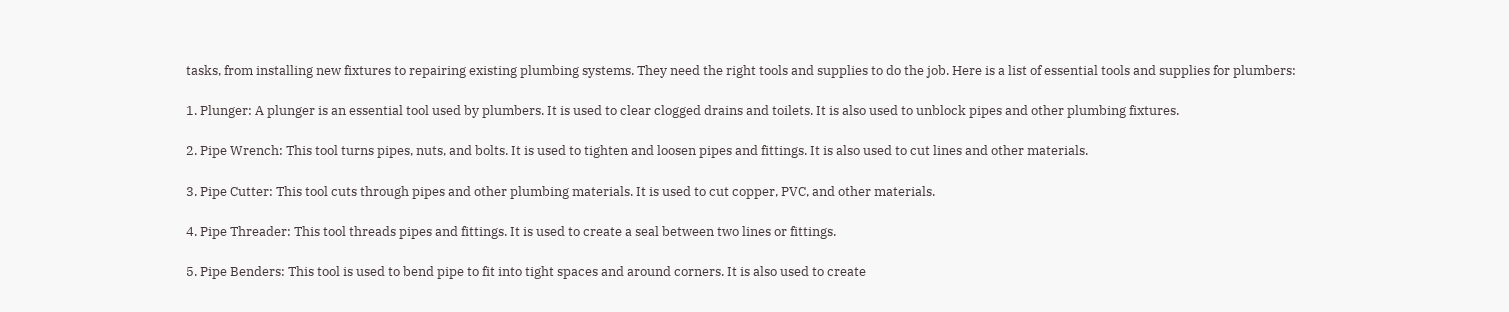tasks, from installing new fixtures to repairing existing plumbing systems. They need the right tools and supplies to do the job. Here is a list of essential tools and supplies for plumbers:

1. Plunger: A plunger is an essential tool used by plumbers. It is used to clear clogged drains and toilets. It is also used to unblock pipes and other plumbing fixtures.

2. Pipe Wrench: This tool turns pipes, nuts, and bolts. It is used to tighten and loosen pipes and fittings. It is also used to cut lines and other materials.

3. Pipe Cutter: This tool cuts through pipes and other plumbing materials. It is used to cut copper, PVC, and other materials.

4. Pipe Threader: This tool threads pipes and fittings. It is used to create a seal between two lines or fittings.

5. Pipe Benders: This tool is used to bend pipe to fit into tight spaces and around corners. It is also used to create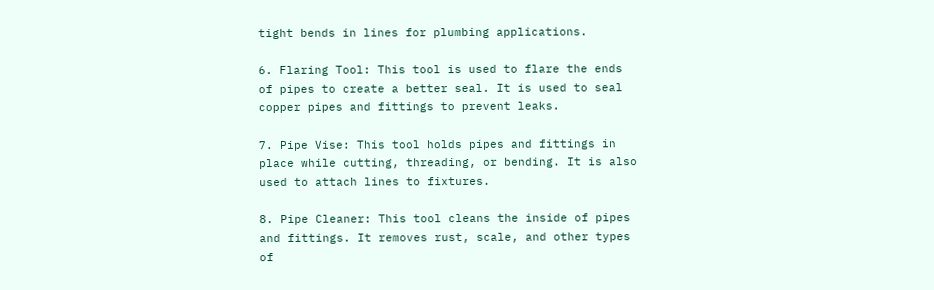tight bends in lines for plumbing applications.

6. Flaring Tool: This tool is used to flare the ends of pipes to create a better seal. It is used to seal copper pipes and fittings to prevent leaks.

7. Pipe Vise: This tool holds pipes and fittings in place while cutting, threading, or bending. It is also used to attach lines to fixtures.

8. Pipe Cleaner: This tool cleans the inside of pipes and fittings. It removes rust, scale, and other types of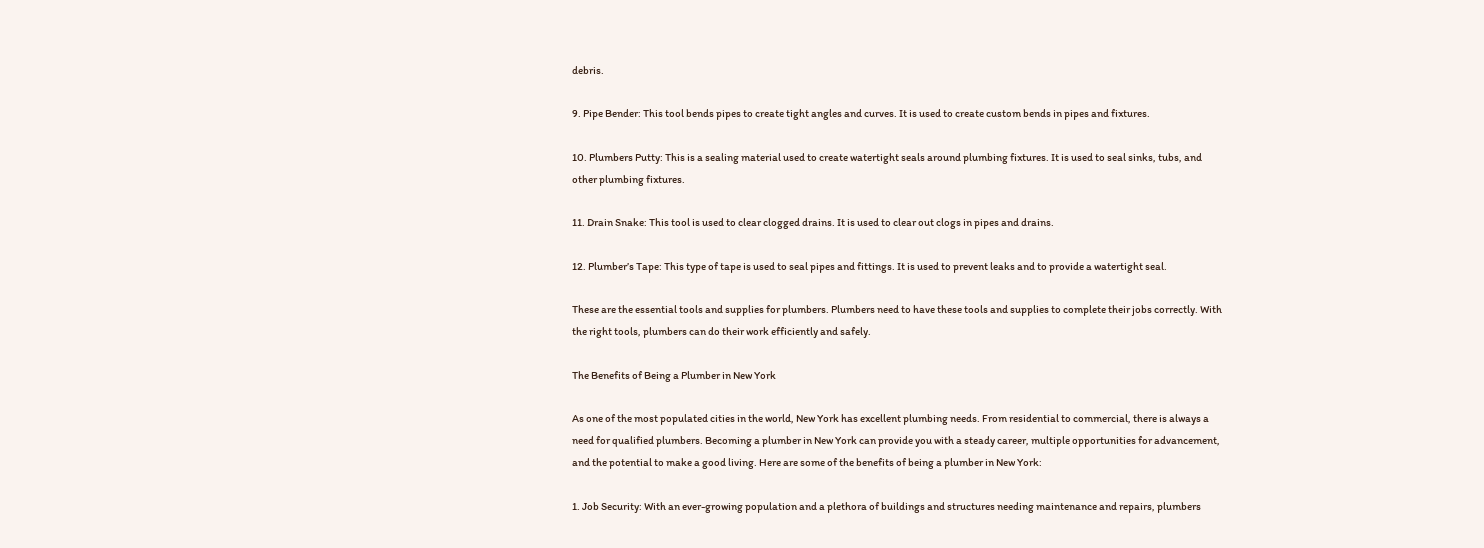debris.

9. Pipe Bender: This tool bends pipes to create tight angles and curves. It is used to create custom bends in pipes and fixtures.

10. Plumbers Putty: This is a sealing material used to create watertight seals around plumbing fixtures. It is used to seal sinks, tubs, and other plumbing fixtures.

11. Drain Snake: This tool is used to clear clogged drains. It is used to clear out clogs in pipes and drains.

12. Plumber’s Tape: This type of tape is used to seal pipes and fittings. It is used to prevent leaks and to provide a watertight seal.

These are the essential tools and supplies for plumbers. Plumbers need to have these tools and supplies to complete their jobs correctly. With the right tools, plumbers can do their work efficiently and safely.

The Benefits of Being a Plumber in New York

As one of the most populated cities in the world, New York has excellent plumbing needs. From residential to commercial, there is always a need for qualified plumbers. Becoming a plumber in New York can provide you with a steady career, multiple opportunities for advancement, and the potential to make a good living. Here are some of the benefits of being a plumber in New York:

1. Job Security: With an ever-growing population and a plethora of buildings and structures needing maintenance and repairs, plumbers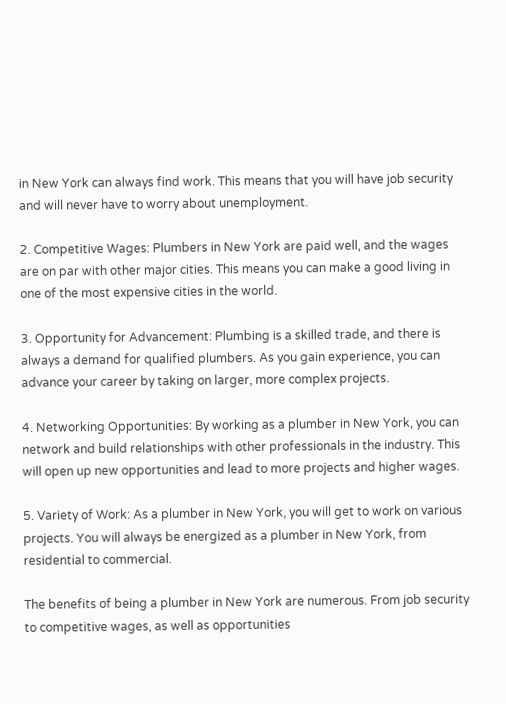in New York can always find work. This means that you will have job security and will never have to worry about unemployment.

2. Competitive Wages: Plumbers in New York are paid well, and the wages are on par with other major cities. This means you can make a good living in one of the most expensive cities in the world.

3. Opportunity for Advancement: Plumbing is a skilled trade, and there is always a demand for qualified plumbers. As you gain experience, you can advance your career by taking on larger, more complex projects.

4. Networking Opportunities: By working as a plumber in New York, you can network and build relationships with other professionals in the industry. This will open up new opportunities and lead to more projects and higher wages.

5. Variety of Work: As a plumber in New York, you will get to work on various projects. You will always be energized as a plumber in New York, from residential to commercial.

The benefits of being a plumber in New York are numerous. From job security to competitive wages, as well as opportunities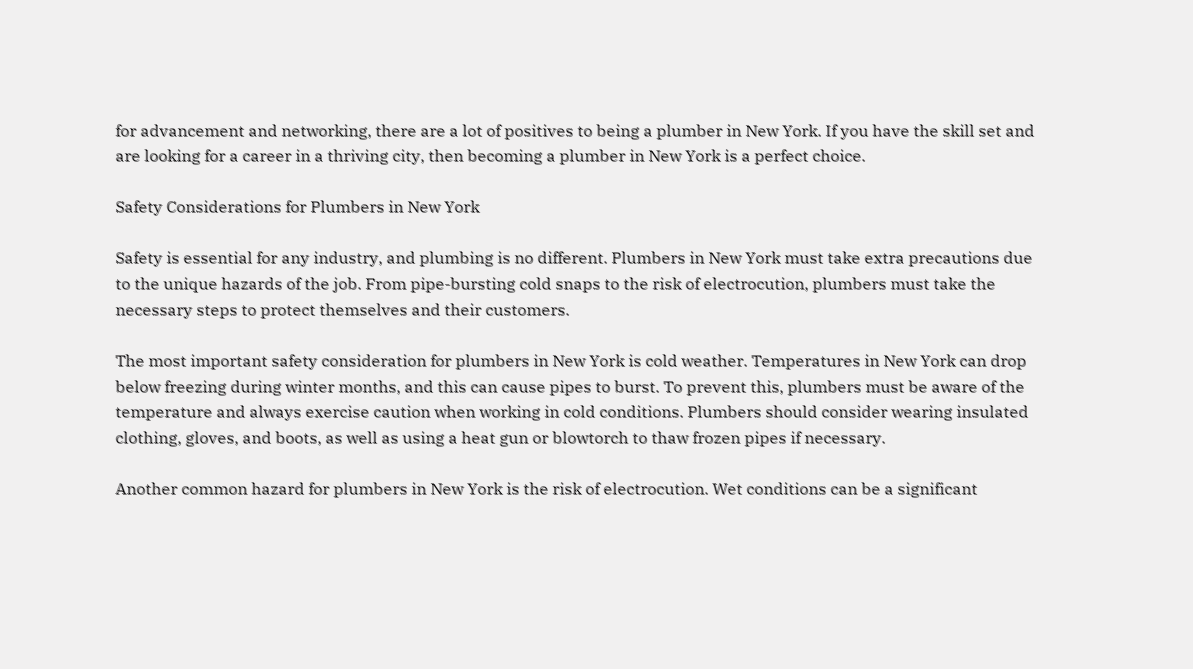for advancement and networking, there are a lot of positives to being a plumber in New York. If you have the skill set and are looking for a career in a thriving city, then becoming a plumber in New York is a perfect choice.

Safety Considerations for Plumbers in New York

Safety is essential for any industry, and plumbing is no different. Plumbers in New York must take extra precautions due to the unique hazards of the job. From pipe-bursting cold snaps to the risk of electrocution, plumbers must take the necessary steps to protect themselves and their customers.

The most important safety consideration for plumbers in New York is cold weather. Temperatures in New York can drop below freezing during winter months, and this can cause pipes to burst. To prevent this, plumbers must be aware of the temperature and always exercise caution when working in cold conditions. Plumbers should consider wearing insulated clothing, gloves, and boots, as well as using a heat gun or blowtorch to thaw frozen pipes if necessary.

Another common hazard for plumbers in New York is the risk of electrocution. Wet conditions can be a significant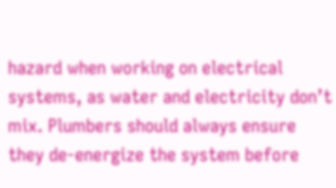hazard when working on electrical systems, as water and electricity don’t mix. Plumbers should always ensure they de-energize the system before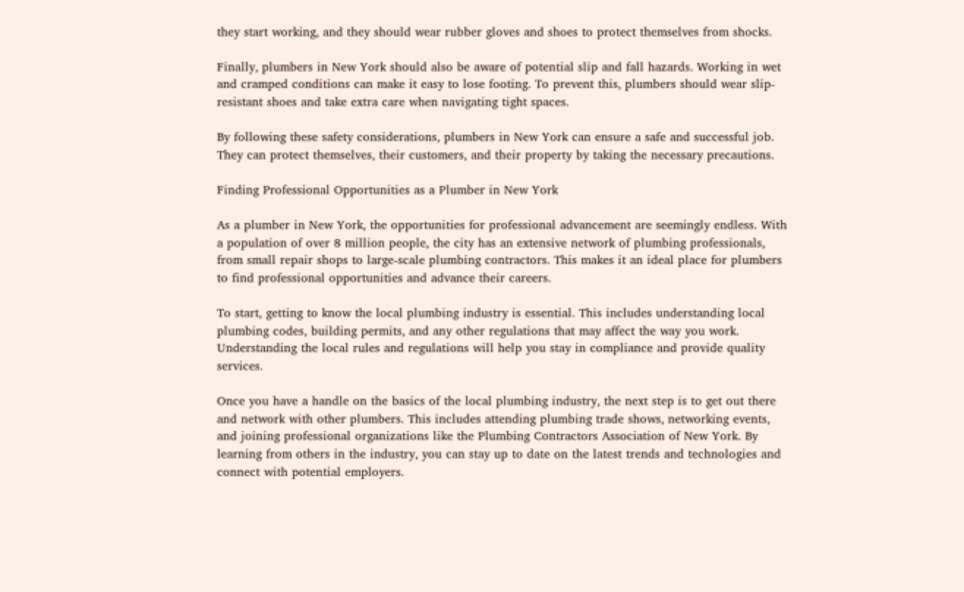they start working, and they should wear rubber gloves and shoes to protect themselves from shocks.

Finally, plumbers in New York should also be aware of potential slip and fall hazards. Working in wet and cramped conditions can make it easy to lose footing. To prevent this, plumbers should wear slip-resistant shoes and take extra care when navigating tight spaces.

By following these safety considerations, plumbers in New York can ensure a safe and successful job. They can protect themselves, their customers, and their property by taking the necessary precautions.

Finding Professional Opportunities as a Plumber in New York

As a plumber in New York, the opportunities for professional advancement are seemingly endless. With a population of over 8 million people, the city has an extensive network of plumbing professionals, from small repair shops to large-scale plumbing contractors. This makes it an ideal place for plumbers to find professional opportunities and advance their careers.

To start, getting to know the local plumbing industry is essential. This includes understanding local plumbing codes, building permits, and any other regulations that may affect the way you work. Understanding the local rules and regulations will help you stay in compliance and provide quality services.

Once you have a handle on the basics of the local plumbing industry, the next step is to get out there and network with other plumbers. This includes attending plumbing trade shows, networking events, and joining professional organizations like the Plumbing Contractors Association of New York. By learning from others in the industry, you can stay up to date on the latest trends and technologies and connect with potential employers.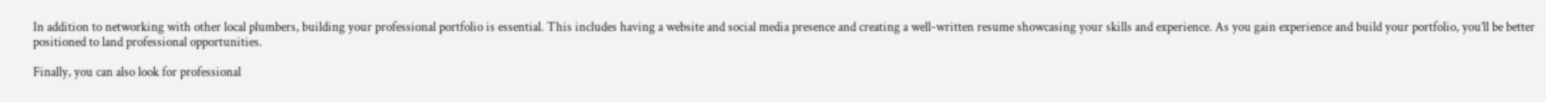In addition to networking with other local plumbers, building your professional portfolio is essential. This includes having a website and social media presence and creating a well-written resume showcasing your skills and experience. As you gain experience and build your portfolio, you’ll be better positioned to land professional opportunities.

Finally, you can also look for professional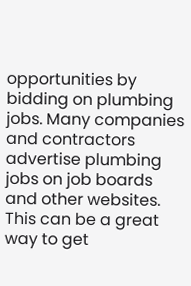opportunities by bidding on plumbing jobs. Many companies and contractors advertise plumbing jobs on job boards and other websites. This can be a great way to get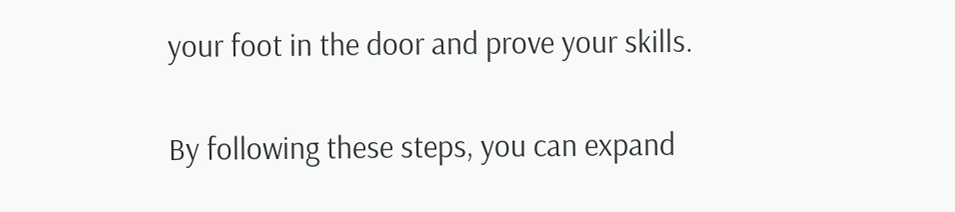your foot in the door and prove your skills.

By following these steps, you can expand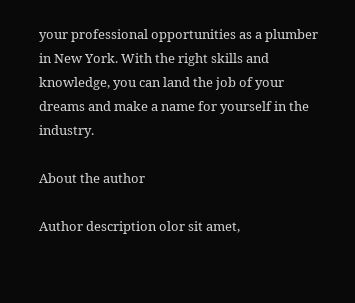your professional opportunities as a plumber in New York. With the right skills and knowledge, you can land the job of your dreams and make a name for yourself in the industry.

About the author

Author description olor sit amet,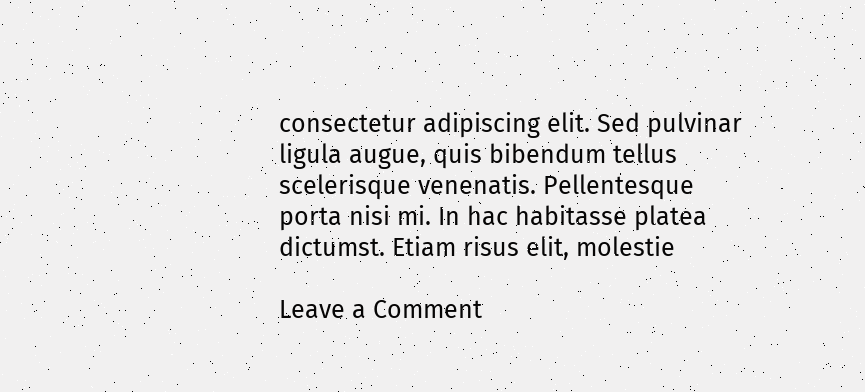consectetur adipiscing elit. Sed pulvinar ligula augue, quis bibendum tellus scelerisque venenatis. Pellentesque porta nisi mi. In hac habitasse platea dictumst. Etiam risus elit, molestie

Leave a Comment